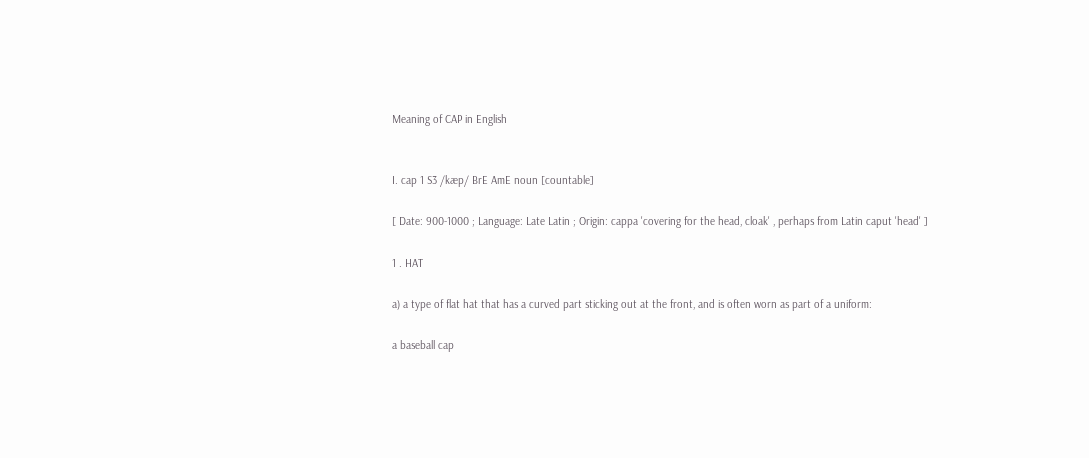Meaning of CAP in English


I. cap 1 S3 /kæp/ BrE AmE noun [countable]

[ Date: 900-1000 ; Language: Late Latin ; Origin: cappa 'covering for the head, cloak' , perhaps from Latin caput 'head' ]

1 . HAT

a) a type of flat hat that has a curved part sticking out at the front, and is often worn as part of a uniform:

a baseball cap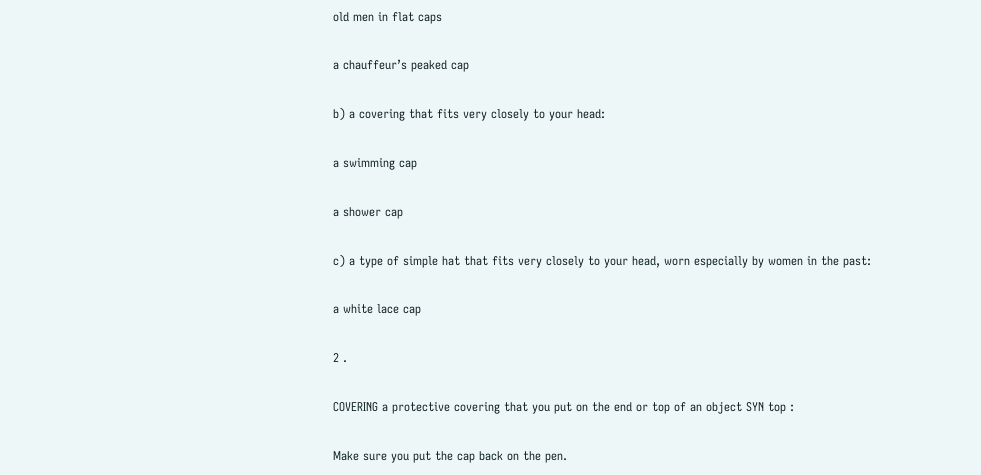old men in flat caps

a chauffeur’s peaked cap

b) a covering that fits very closely to your head:

a swimming cap

a shower cap

c) a type of simple hat that fits very closely to your head, worn especially by women in the past:

a white lace cap

2 .

COVERING a protective covering that you put on the end or top of an object SYN top :

Make sure you put the cap back on the pen.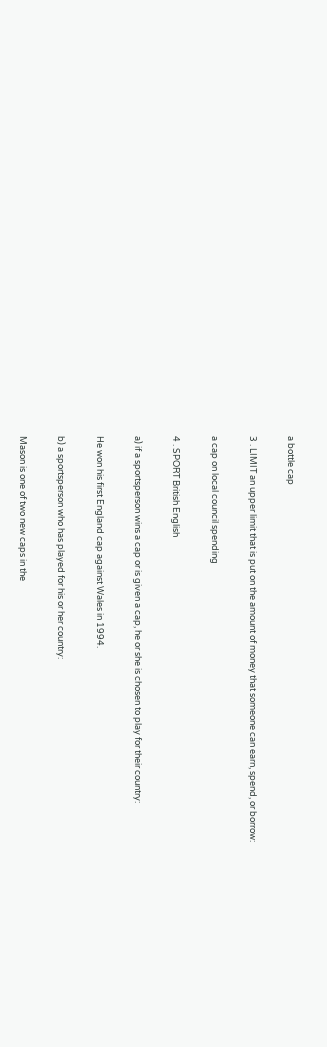a bottle cap

3 . LIMIT an upper limit that is put on the amount of money that someone can earn, spend, or borrow:

a cap on local council spending

4 . SPORT British English

a) if a sportsperson wins a cap or is given a cap, he or she is chosen to play for their country:

He won his first England cap against Wales in 1994.

b) a sportsperson who has played for his or her country:

Mason is one of two new caps in the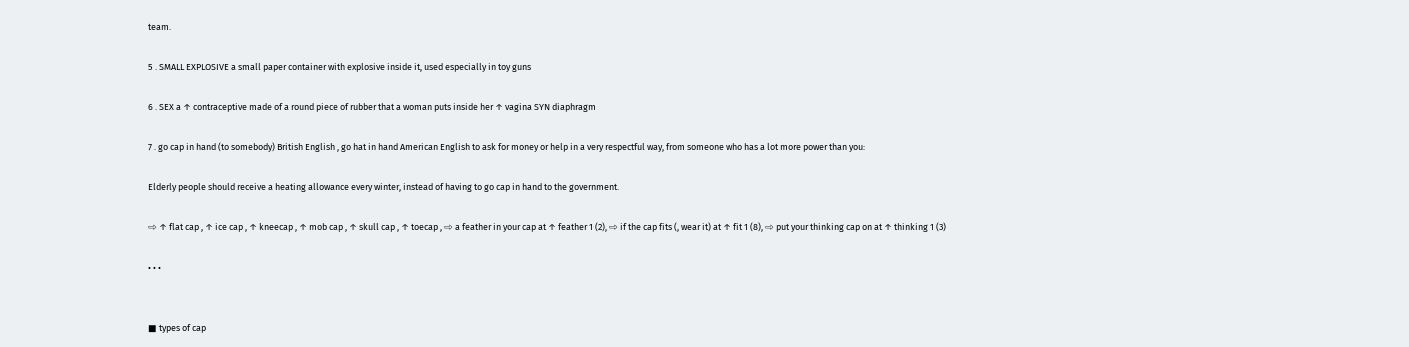team.

5 . SMALL EXPLOSIVE a small paper container with explosive inside it, used especially in toy guns

6 . SEX a ↑ contraceptive made of a round piece of rubber that a woman puts inside her ↑ vagina SYN diaphragm

7 . go cap in hand (to somebody) British English , go hat in hand American English to ask for money or help in a very respectful way, from someone who has a lot more power than you:

Elderly people should receive a heating allowance every winter, instead of having to go cap in hand to the government.

⇨ ↑ flat cap , ↑ ice cap , ↑ kneecap , ↑ mob cap , ↑ skull cap , ↑ toecap , ⇨ a feather in your cap at ↑ feather 1 (2), ⇨ if the cap fits (, wear it) at ↑ fit 1 (8), ⇨ put your thinking cap on at ↑ thinking 1 (3)

• • •


■ types of cap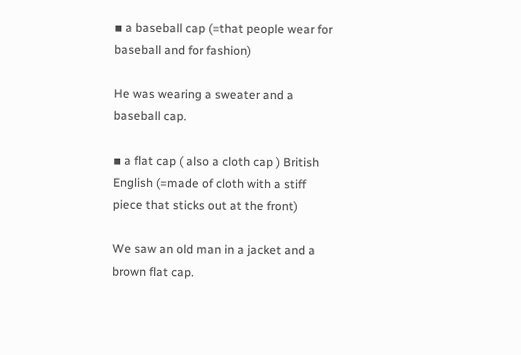▪ a baseball cap (=that people wear for baseball and for fashion)

He was wearing a sweater and a baseball cap.

▪ a flat cap ( also a cloth cap ) British English (=made of cloth with a stiff piece that sticks out at the front)

We saw an old man in a jacket and a brown flat cap.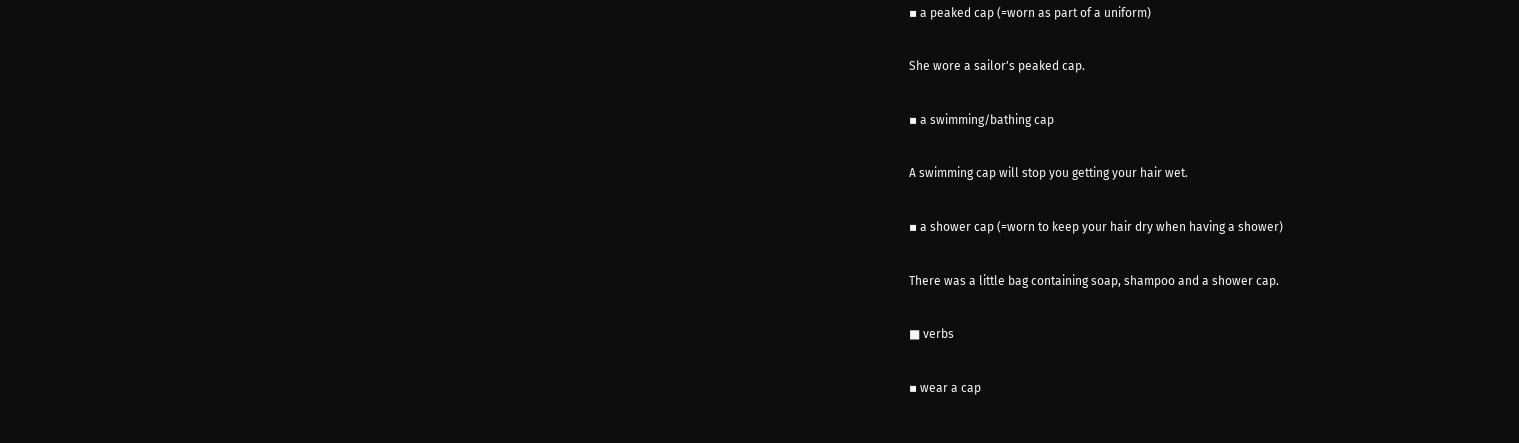▪ a peaked cap (=worn as part of a uniform)

She wore a sailor's peaked cap.

▪ a swimming/bathing cap

A swimming cap will stop you getting your hair wet.

▪ a shower cap (=worn to keep your hair dry when having a shower)

There was a little bag containing soap, shampoo and a shower cap.

■ verbs

▪ wear a cap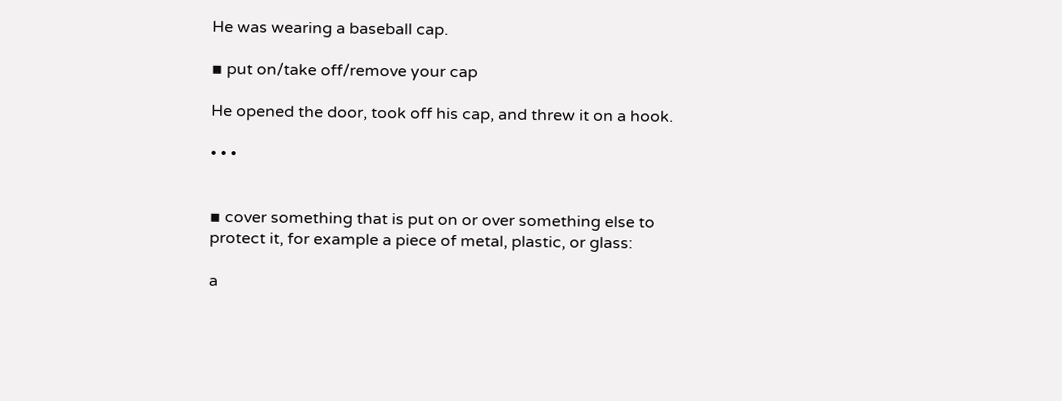He was wearing a baseball cap.

▪ put on/take off/remove your cap

He opened the door, took off his cap, and threw it on a hook.

• • •


▪ cover something that is put on or over something else to protect it, for example a piece of metal, plastic, or glass:

a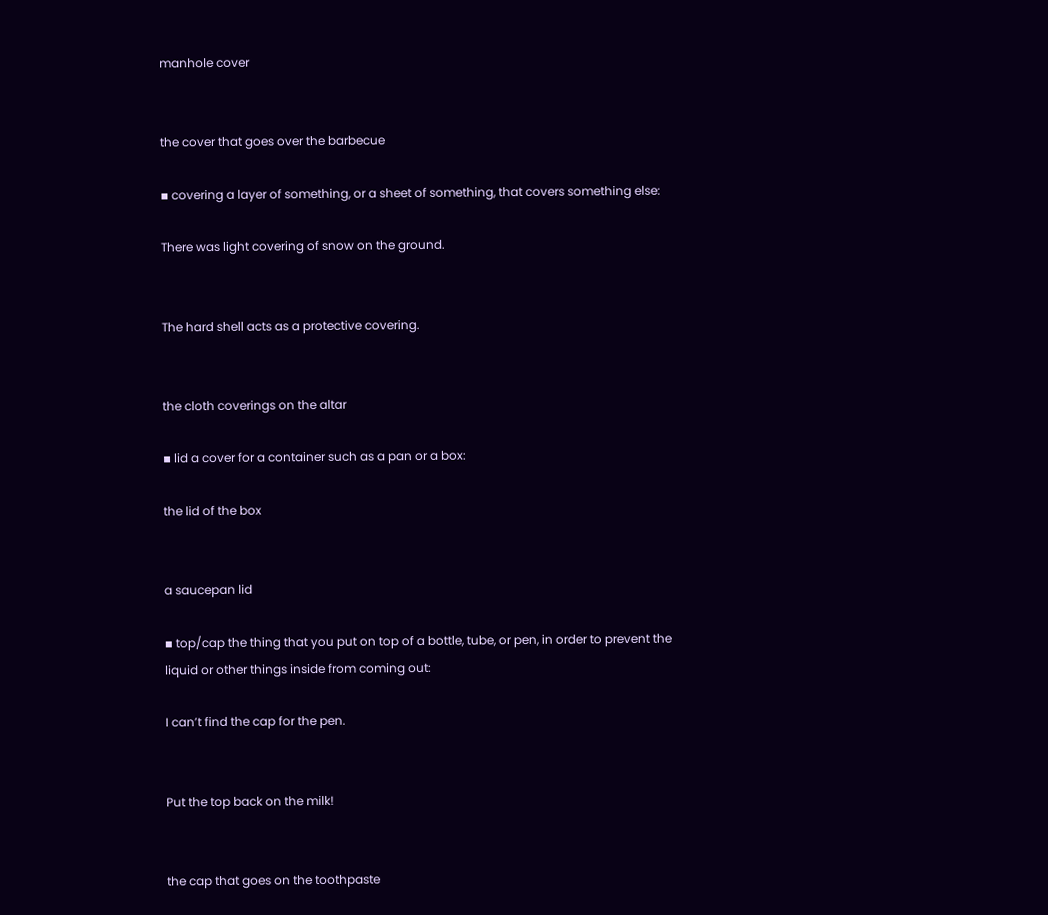manhole cover


the cover that goes over the barbecue

▪ covering a layer of something, or a sheet of something, that covers something else:

There was light covering of snow on the ground.


The hard shell acts as a protective covering.


the cloth coverings on the altar

▪ lid a cover for a container such as a pan or a box:

the lid of the box


a saucepan lid

▪ top/cap the thing that you put on top of a bottle, tube, or pen, in order to prevent the liquid or other things inside from coming out:

I can’t find the cap for the pen.


Put the top back on the milk!


the cap that goes on the toothpaste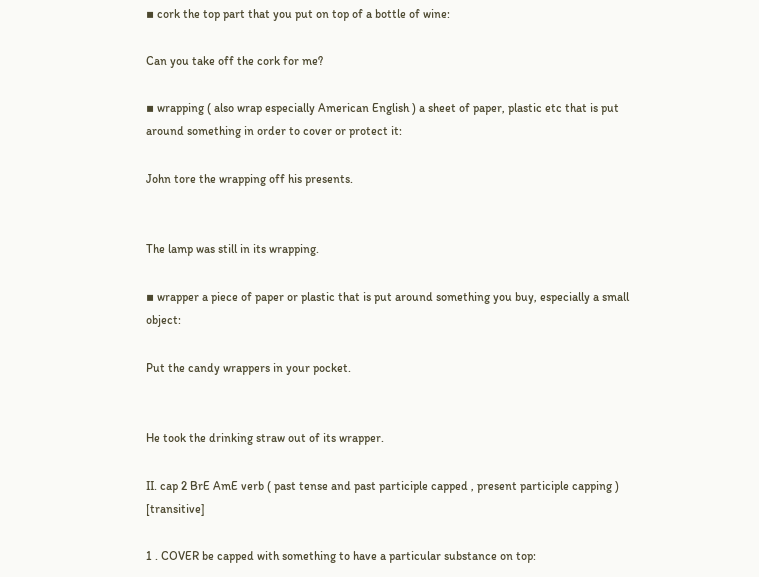▪ cork the top part that you put on top of a bottle of wine:

Can you take off the cork for me?

▪ wrapping ( also wrap especially American English ) a sheet of paper, plastic etc that is put around something in order to cover or protect it:

John tore the wrapping off his presents.


The lamp was still in its wrapping.

▪ wrapper a piece of paper or plastic that is put around something you buy, especially a small object:

Put the candy wrappers in your pocket.


He took the drinking straw out of its wrapper.

II. cap 2 BrE AmE verb ( past tense and past participle capped , present participle capping ) [transitive]

1 . COVER be capped with something to have a particular substance on top: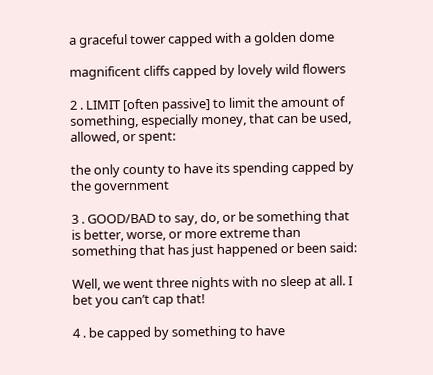a graceful tower capped with a golden dome

magnificent cliffs capped by lovely wild flowers

2 . LIMIT [often passive] to limit the amount of something, especially money, that can be used, allowed, or spent:

the only county to have its spending capped by the government

3 . GOOD/BAD to say, do, or be something that is better, worse, or more extreme than something that has just happened or been said:

Well, we went three nights with no sleep at all. I bet you can’t cap that!

4 . be capped by something to have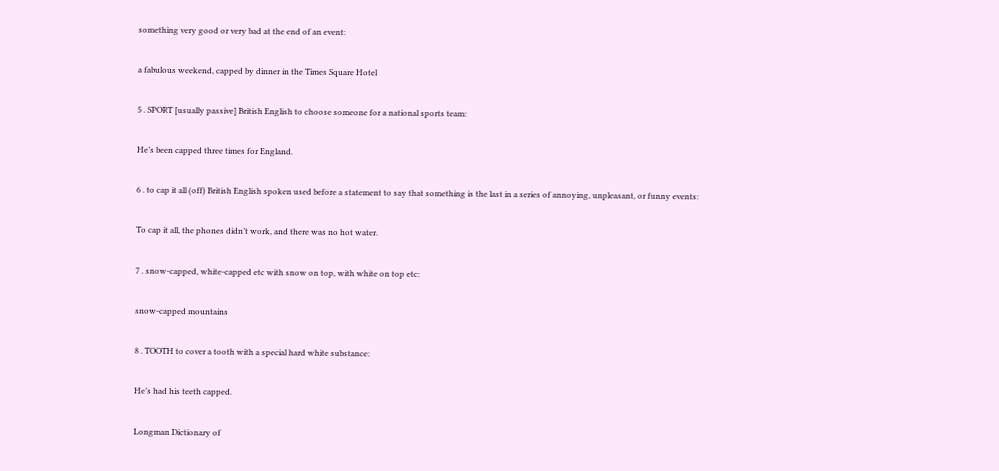something very good or very bad at the end of an event:

a fabulous weekend, capped by dinner in the Times Square Hotel

5 . SPORT [usually passive] British English to choose someone for a national sports team:

He’s been capped three times for England.

6 . to cap it all (off) British English spoken used before a statement to say that something is the last in a series of annoying, unpleasant, or funny events:

To cap it all, the phones didn’t work, and there was no hot water.

7 . snow-capped, white-capped etc with snow on top, with white on top etc:

snow-capped mountains

8 . TOOTH to cover a tooth with a special hard white substance:

He’s had his teeth capped.

Longman Dictionary of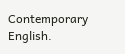Contemporary English.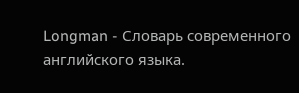Longman - Словарь современного английского языка.